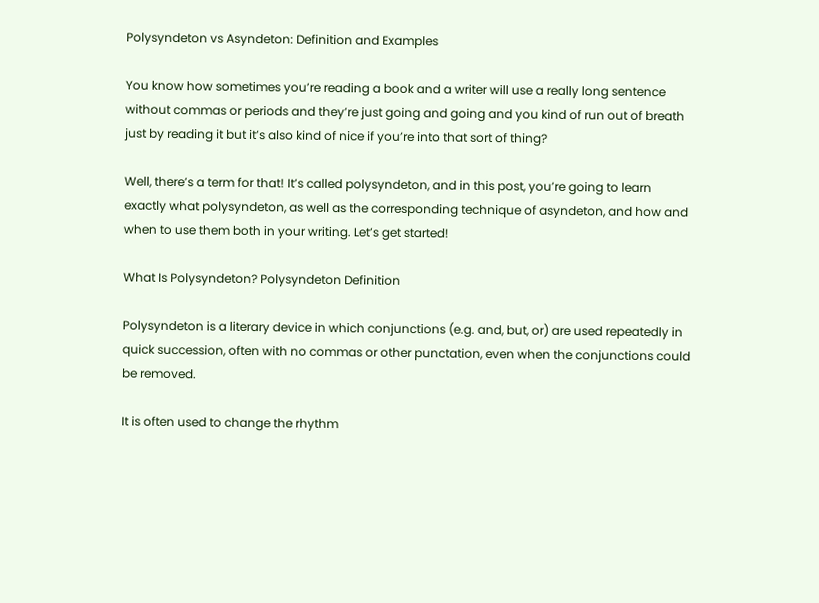Polysyndeton vs Asyndeton: Definition and Examples

You know how sometimes you’re reading a book and a writer will use a really long sentence without commas or periods and they’re just going and going and you kind of run out of breath just by reading it but it’s also kind of nice if you’re into that sort of thing?

Well, there’s a term for that! It’s called polysyndeton, and in this post, you’re going to learn exactly what polysyndeton, as well as the corresponding technique of asyndeton, and how and when to use them both in your writing. Let’s get started!

What Is Polysyndeton? Polysyndeton Definition

Polysyndeton is a literary device in which conjunctions (e.g. and, but, or) are used repeatedly in quick succession, often with no commas or other punctation, even when the conjunctions could be removed.

It is often used to change the rhythm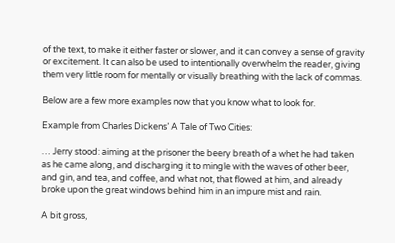of the text, to make it either faster or slower, and it can convey a sense of gravity or excitement. It can also be used to intentionally overwhelm the reader, giving them very little room for mentally or visually breathing with the lack of commas.

Below are a few more examples now that you know what to look for.

Example from Charles Dickens’ A Tale of Two Cities:

… Jerry stood: aiming at the prisoner the beery breath of a whet he had taken as he came along, and discharging it to mingle with the waves of other beer, and gin, and tea, and coffee, and what not, that flowed at him, and already broke upon the great windows behind him in an impure mist and rain.

A bit gross,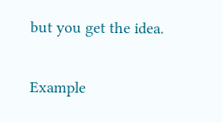but you get the idea.

Example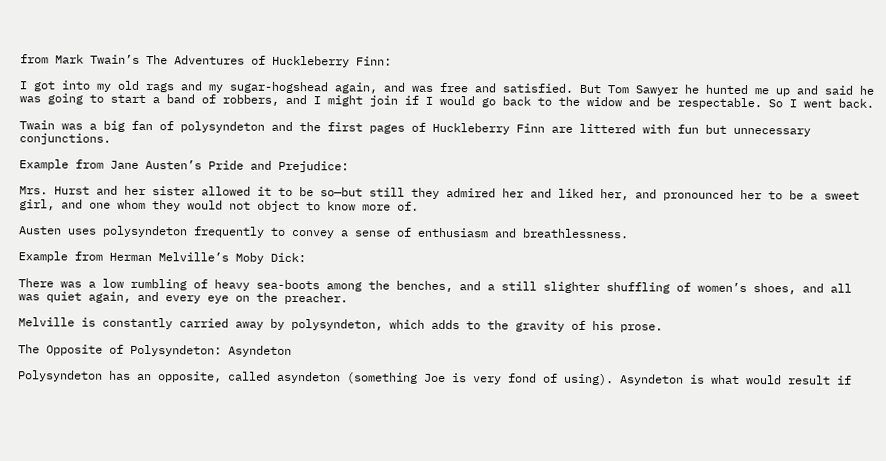from Mark Twain’s The Adventures of Huckleberry Finn:

I got into my old rags and my sugar-hogshead again, and was free and satisfied. But Tom Sawyer he hunted me up and said he was going to start a band of robbers, and I might join if I would go back to the widow and be respectable. So I went back.

Twain was a big fan of polysyndeton and the first pages of Huckleberry Finn are littered with fun but unnecessary conjunctions.

Example from Jane Austen’s Pride and Prejudice:

Mrs. Hurst and her sister allowed it to be so—but still they admired her and liked her, and pronounced her to be a sweet girl, and one whom they would not object to know more of.

Austen uses polysyndeton frequently to convey a sense of enthusiasm and breathlessness.

Example from Herman Melville’s Moby Dick:

There was a low rumbling of heavy sea-boots among the benches, and a still slighter shuffling of women’s shoes, and all was quiet again, and every eye on the preacher.

Melville is constantly carried away by polysyndeton, which adds to the gravity of his prose.

The Opposite of Polysyndeton: Asyndeton

Polysyndeton has an opposite, called asyndeton (something Joe is very fond of using). Asyndeton is what would result if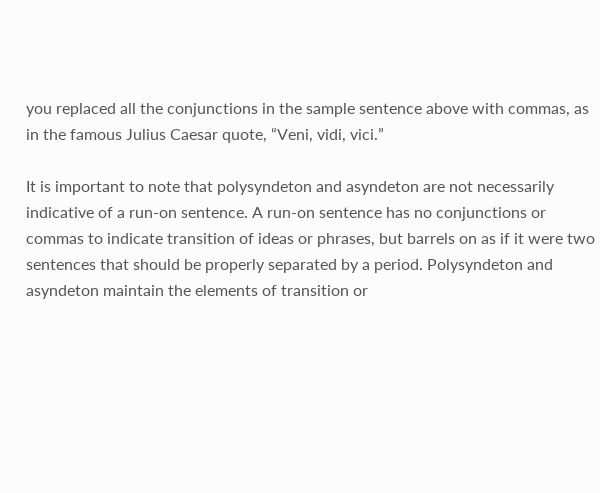you replaced all the conjunctions in the sample sentence above with commas, as in the famous Julius Caesar quote, “Veni, vidi, vici.”

It is important to note that polysyndeton and asyndeton are not necessarily indicative of a run-on sentence. A run-on sentence has no conjunctions or commas to indicate transition of ideas or phrases, but barrels on as if it were two sentences that should be properly separated by a period. Polysyndeton and asyndeton maintain the elements of transition or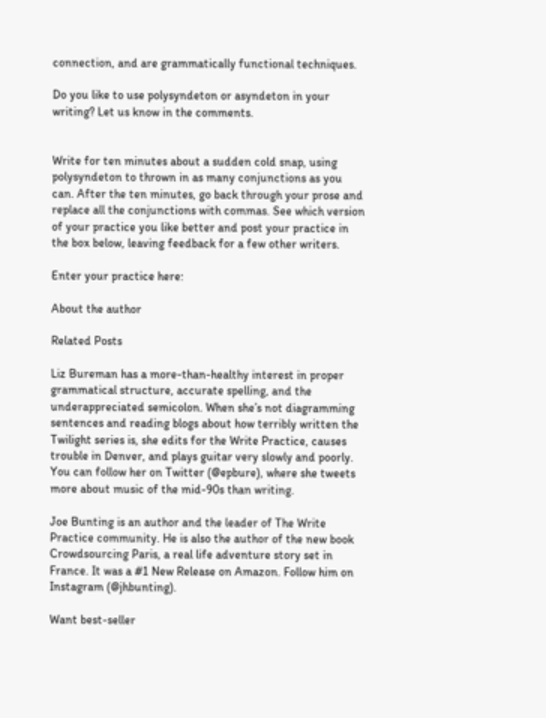connection, and are grammatically functional techniques.

Do you like to use polysyndeton or asyndeton in your writing? Let us know in the comments.


Write for ten minutes about a sudden cold snap, using polysyndeton to thrown in as many conjunctions as you can. After the ten minutes, go back through your prose and replace all the conjunctions with commas. See which version of your practice you like better and post your practice in the box below, leaving feedback for a few other writers.

Enter your practice here:

About the author

Related Posts

Liz Bureman has a more-than-healthy interest in proper grammatical structure, accurate spelling, and the underappreciated semicolon. When she’s not diagramming sentences and reading blogs about how terribly written the Twilight series is, she edits for the Write Practice, causes trouble in Denver, and plays guitar very slowly and poorly. You can follow her on Twitter (@epbure), where she tweets more about music of the mid-90s than writing.

Joe Bunting is an author and the leader of The Write Practice community. He is also the author of the new book Crowdsourcing Paris, a real life adventure story set in France. It was a #1 New Release on Amazon. Follow him on Instagram (@jhbunting).

Want best-seller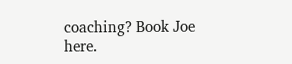coaching? Book Joe here.